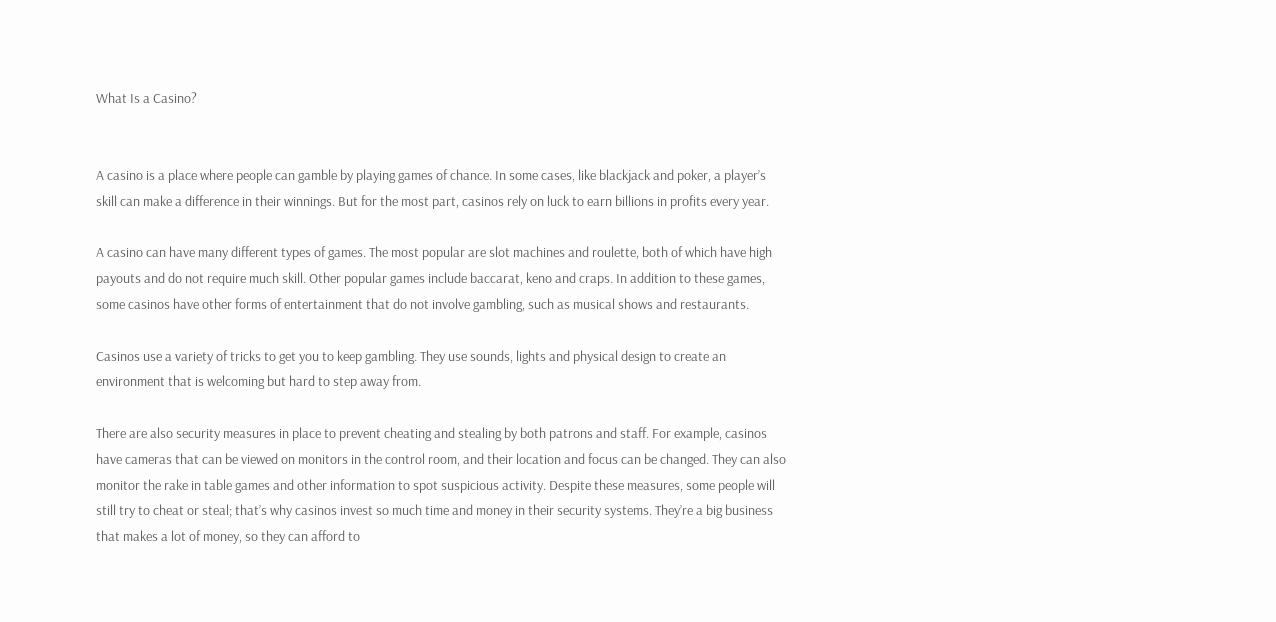What Is a Casino?


A casino is a place where people can gamble by playing games of chance. In some cases, like blackjack and poker, a player’s skill can make a difference in their winnings. But for the most part, casinos rely on luck to earn billions in profits every year.

A casino can have many different types of games. The most popular are slot machines and roulette, both of which have high payouts and do not require much skill. Other popular games include baccarat, keno and craps. In addition to these games, some casinos have other forms of entertainment that do not involve gambling, such as musical shows and restaurants.

Casinos use a variety of tricks to get you to keep gambling. They use sounds, lights and physical design to create an environment that is welcoming but hard to step away from.

There are also security measures in place to prevent cheating and stealing by both patrons and staff. For example, casinos have cameras that can be viewed on monitors in the control room, and their location and focus can be changed. They can also monitor the rake in table games and other information to spot suspicious activity. Despite these measures, some people will still try to cheat or steal; that’s why casinos invest so much time and money in their security systems. They’re a big business that makes a lot of money, so they can afford to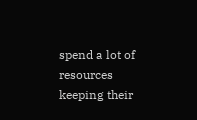spend a lot of resources keeping their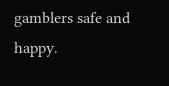gamblers safe and happy.